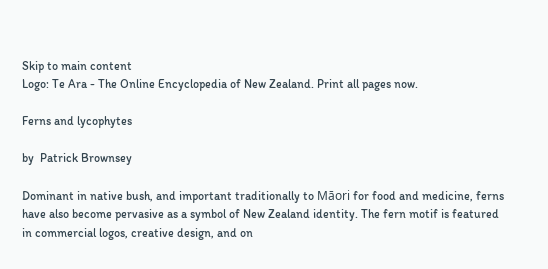Skip to main content
Logo: Te Ara - The Online Encyclopedia of New Zealand. Print all pages now.

Ferns and lycophytes

by  Patrick Brownsey

Dominant in native bush, and important traditionally to Māori for food and medicine, ferns have also become pervasive as a symbol of New Zealand identity. The fern motif is featured in commercial logos, creative design, and on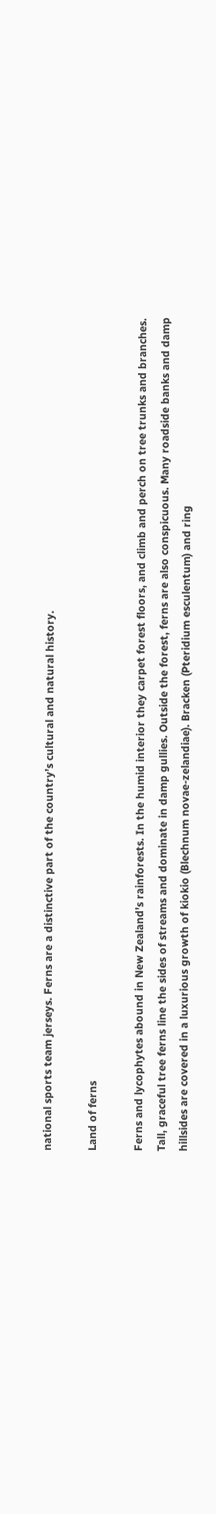national sports team jerseys. Ferns are a distinctive part of the country’s cultural and natural history.

Land of ferns

Ferns and lycophytes abound in New Zealand’s rainforests. In the humid interior they carpet forest floors, and climb and perch on tree trunks and branches. Tall, graceful tree ferns line the sides of streams and dominate in damp gullies. Outside the forest, ferns are also conspicuous. Many roadside banks and damp hillsides are covered in a luxurious growth of kiokio (Blechnum novae-zelandiae). Bracken (Pteridium esculentum) and ring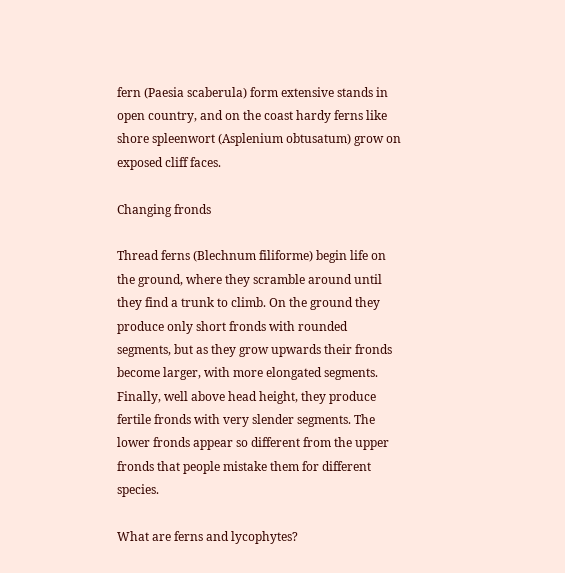fern (Paesia scaberula) form extensive stands in open country, and on the coast hardy ferns like shore spleenwort (Asplenium obtusatum) grow on exposed cliff faces.

Changing fronds

Thread ferns (Blechnum filiforme) begin life on the ground, where they scramble around until they find a trunk to climb. On the ground they produce only short fronds with rounded segments, but as they grow upwards their fronds become larger, with more elongated segments. Finally, well above head height, they produce fertile fronds with very slender segments. The lower fronds appear so different from the upper fronds that people mistake them for different species.

What are ferns and lycophytes?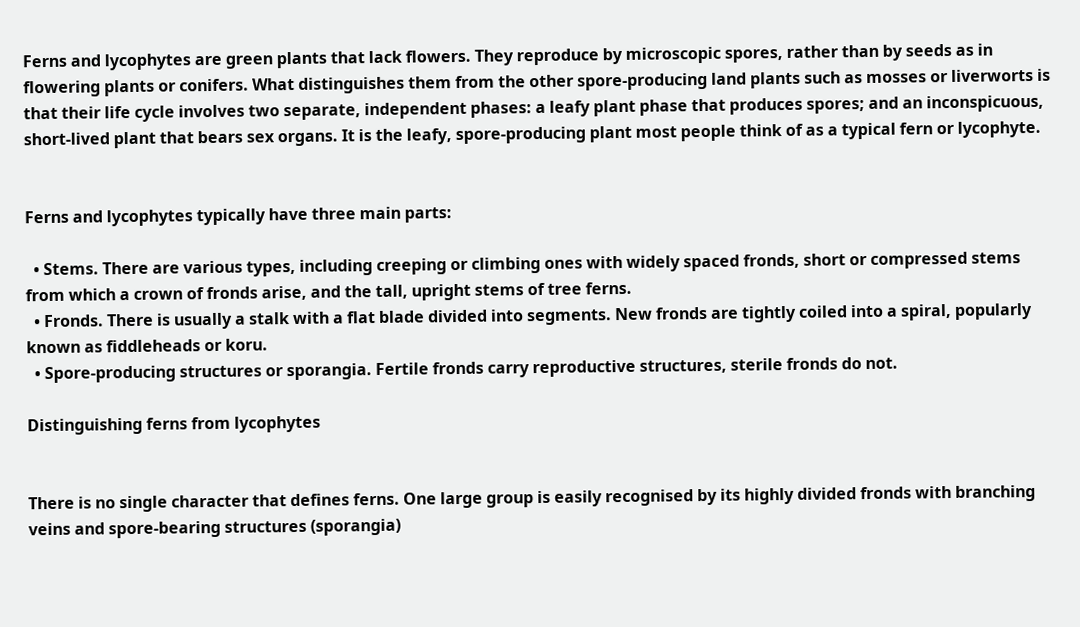Ferns and lycophytes are green plants that lack flowers. They reproduce by microscopic spores, rather than by seeds as in flowering plants or conifers. What distinguishes them from the other spore-producing land plants such as mosses or liverworts is that their life cycle involves two separate, independent phases: a leafy plant phase that produces spores; and an inconspicuous, short-lived plant that bears sex organs. It is the leafy, spore-producing plant most people think of as a typical fern or lycophyte.


Ferns and lycophytes typically have three main parts:

  • Stems. There are various types, including creeping or climbing ones with widely spaced fronds, short or compressed stems from which a crown of fronds arise, and the tall, upright stems of tree ferns.
  • Fronds. There is usually a stalk with a flat blade divided into segments. New fronds are tightly coiled into a spiral, popularly known as fiddleheads or koru.
  • Spore-producing structures or sporangia. Fertile fronds carry reproductive structures, sterile fronds do not.

Distinguishing ferns from lycophytes


There is no single character that defines ferns. One large group is easily recognised by its highly divided fronds with branching veins and spore-bearing structures (sporangia)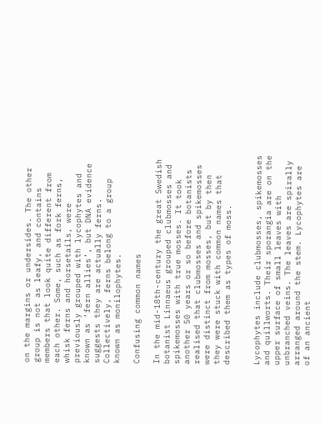on the margins or undersides. The other group is not as leafy, and contains members that look quite different from each other. Some, such as fork ferns, whisk ferns and horsetails, were previously grouped with lycophytes and known as ‘fern allies’, but DNA evidence suggests they are actually ferns. Collectively, ferns belong to a group known as monilophytes.

Confusing common names

In the mid-18th-century the great Swedish botanist Linnaeus grouped clubmosses and spikemosses with true mosses. It took another 50 years or so before botanists realised that clubmosses and spikemosses were distinct from mosses, but by then they were stuck with common names that described them as types of moss.


Lycophytes include clubmosses, spikemosses and quillworts. Their sporangia are on the upper surface of small leaves with unbranched veins. The leaves are spirally arranged around the stem. Lycophytes are of an ancient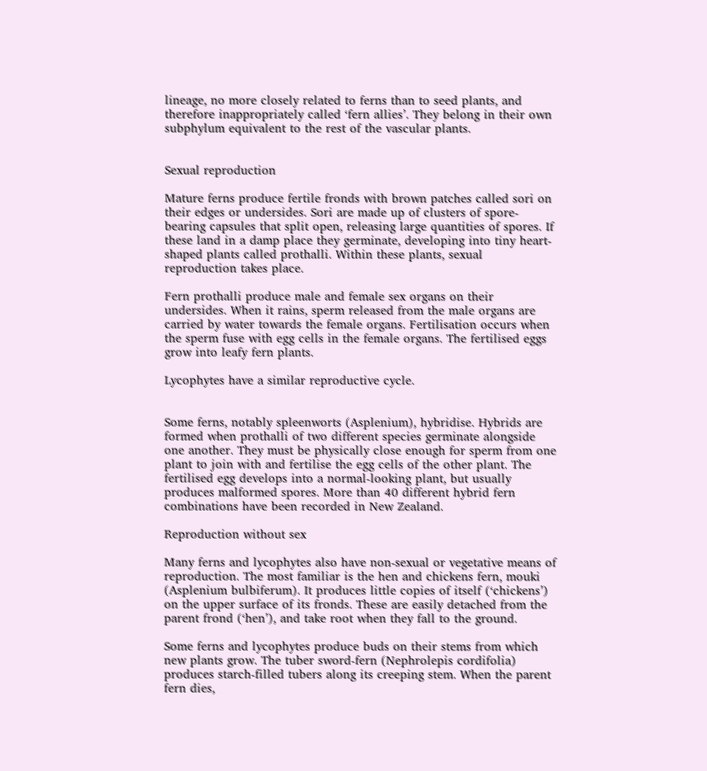lineage, no more closely related to ferns than to seed plants, and therefore inappropriately called ‘fern allies’. They belong in their own subphylum equivalent to the rest of the vascular plants.


Sexual reproduction

Mature ferns produce fertile fronds with brown patches called sori on their edges or undersides. Sori are made up of clusters of spore-bearing capsules that split open, releasing large quantities of spores. If these land in a damp place they germinate, developing into tiny heart-shaped plants called prothalli. Within these plants, sexual reproduction takes place.

Fern prothalli produce male and female sex organs on their undersides. When it rains, sperm released from the male organs are carried by water towards the female organs. Fertilisation occurs when the sperm fuse with egg cells in the female organs. The fertilised eggs grow into leafy fern plants.

Lycophytes have a similar reproductive cycle.


Some ferns, notably spleenworts (Asplenium), hybridise. Hybrids are formed when prothalli of two different species germinate alongside one another. They must be physically close enough for sperm from one plant to join with and fertilise the egg cells of the other plant. The fertilised egg develops into a normal-looking plant, but usually produces malformed spores. More than 40 different hybrid fern combinations have been recorded in New Zealand.

Reproduction without sex

Many ferns and lycophytes also have non-sexual or vegetative means of reproduction. The most familiar is the hen and chickens fern, mouki (Asplenium bulbiferum). It produces little copies of itself (‘chickens’) on the upper surface of its fronds. These are easily detached from the parent frond (‘hen’), and take root when they fall to the ground.

Some ferns and lycophytes produce buds on their stems from which new plants grow. The tuber sword-fern (Nephrolepis cordifolia) produces starch-filled tubers along its creeping stem. When the parent fern dies,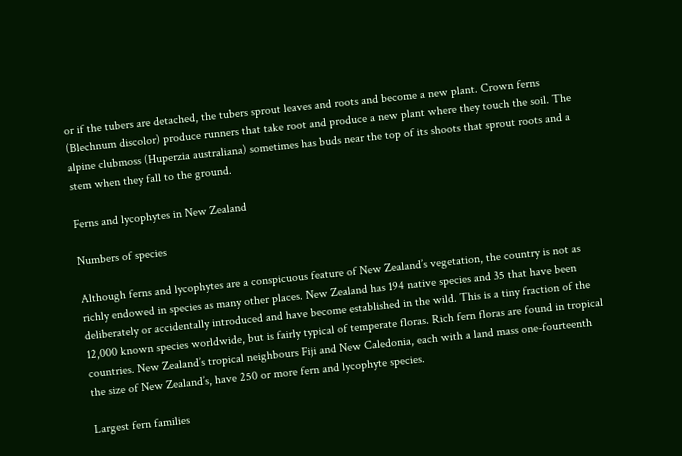or if the tubers are detached, the tubers sprout leaves and roots and become a new plant. Crown ferns (Blechnum discolor) produce runners that take root and produce a new plant where they touch the soil. The alpine clubmoss (Huperzia australiana) sometimes has buds near the top of its shoots that sprout roots and a stem when they fall to the ground.

Ferns and lycophytes in New Zealand

Numbers of species

Although ferns and lycophytes are a conspicuous feature of New Zealand’s vegetation, the country is not as richly endowed in species as many other places. New Zealand has 194 native species and 35 that have been deliberately or accidentally introduced and have become established in the wild. This is a tiny fraction of the 12,000 known species worldwide, but is fairly typical of temperate floras. Rich fern floras are found in tropical countries. New Zealand’s tropical neighbours Fiji and New Caledonia, each with a land mass one-fourteenth the size of New Zealand’s, have 250 or more fern and lycophyte species.

Largest fern families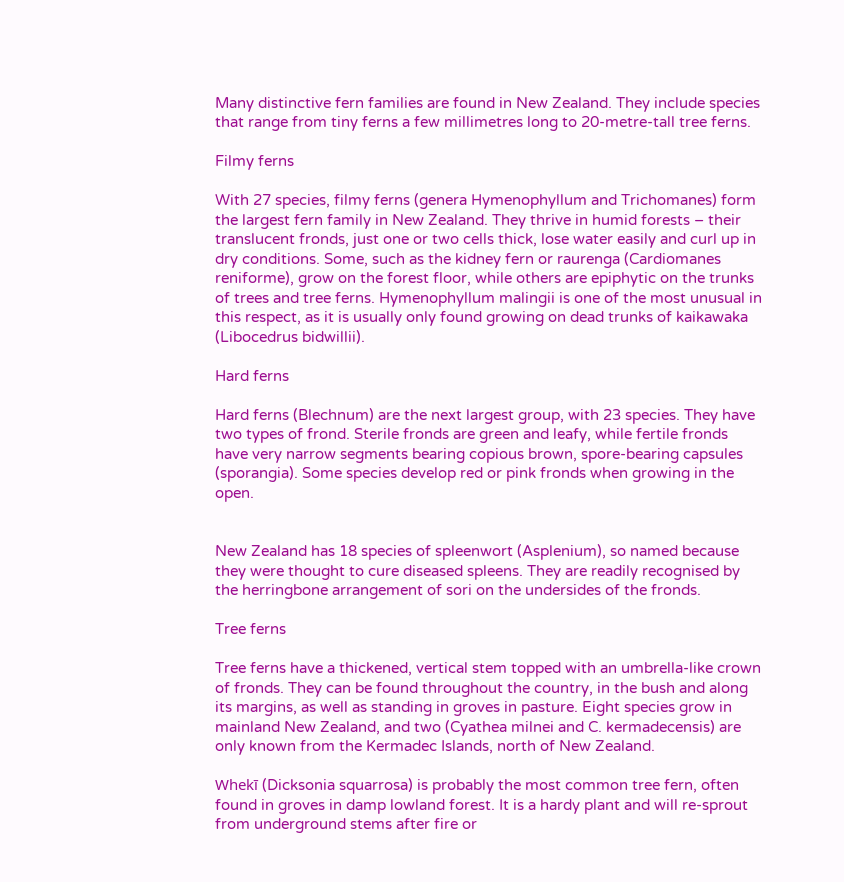Many distinctive fern families are found in New Zealand. They include species that range from tiny ferns a few millimetres long to 20-metre-tall tree ferns.

Filmy ferns

With 27 species, filmy ferns (genera Hymenophyllum and Trichomanes) form the largest fern family in New Zealand. They thrive in humid forests – their translucent fronds, just one or two cells thick, lose water easily and curl up in dry conditions. Some, such as the kidney fern or raurenga (Cardiomanes reniforme), grow on the forest floor, while others are epiphytic on the trunks of trees and tree ferns. Hymenophyllum malingii is one of the most unusual in this respect, as it is usually only found growing on dead trunks of kaikawaka (Libocedrus bidwillii).

Hard ferns

Hard ferns (Blechnum) are the next largest group, with 23 species. They have two types of frond. Sterile fronds are green and leafy, while fertile fronds have very narrow segments bearing copious brown, spore-bearing capsules (sporangia). Some species develop red or pink fronds when growing in the open.


New Zealand has 18 species of spleenwort (Asplenium), so named because they were thought to cure diseased spleens. They are readily recognised by the herringbone arrangement of sori on the undersides of the fronds.

Tree ferns

Tree ferns have a thickened, vertical stem topped with an umbrella-like crown of fronds. They can be found throughout the country, in the bush and along its margins, as well as standing in groves in pasture. Eight species grow in mainland New Zealand, and two (Cyathea milnei and C. kermadecensis) are only known from the Kermadec Islands, north of New Zealand.

Whekī (Dicksonia squarrosa) is probably the most common tree fern, often found in groves in damp lowland forest. It is a hardy plant and will re-sprout from underground stems after fire or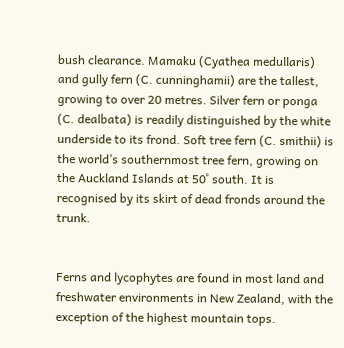bush clearance. Mamaku (Cyathea medullaris) and gully fern (C. cunninghamii) are the tallest, growing to over 20 metres. Silver fern or ponga (C. dealbata) is readily distinguished by the white underside to its frond. Soft tree fern (C. smithii) is the world’s southernmost tree fern, growing on the Auckland Islands at 50˚ south. It is recognised by its skirt of dead fronds around the trunk.


Ferns and lycophytes are found in most land and freshwater environments in New Zealand, with the exception of the highest mountain tops.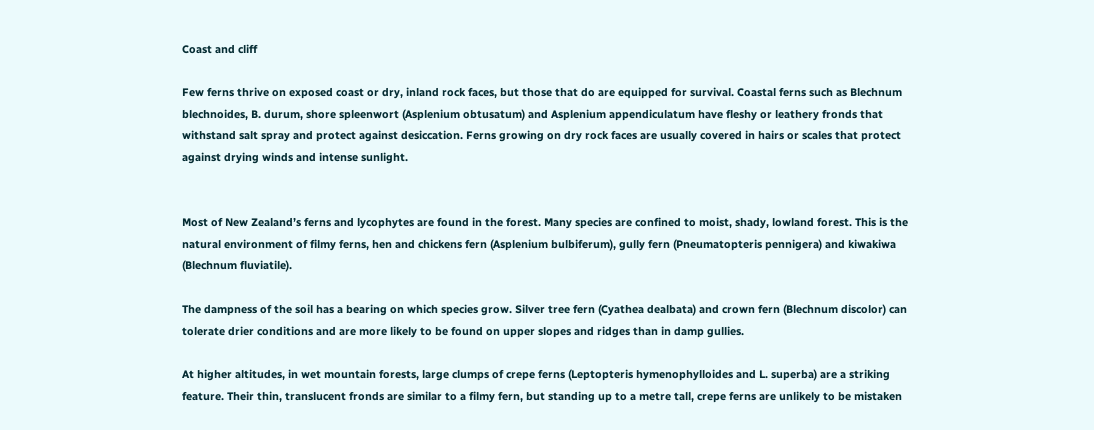Coast and cliff

Few ferns thrive on exposed coast or dry, inland rock faces, but those that do are equipped for survival. Coastal ferns such as Blechnum blechnoides, B. durum, shore spleenwort (Asplenium obtusatum) and Asplenium appendiculatum have fleshy or leathery fronds that withstand salt spray and protect against desiccation. Ferns growing on dry rock faces are usually covered in hairs or scales that protect against drying winds and intense sunlight.


Most of New Zealand’s ferns and lycophytes are found in the forest. Many species are confined to moist, shady, lowland forest. This is the natural environment of filmy ferns, hen and chickens fern (Asplenium bulbiferum), gully fern (Pneumatopteris pennigera) and kiwakiwa (Blechnum fluviatile).

The dampness of the soil has a bearing on which species grow. Silver tree fern (Cyathea dealbata) and crown fern (Blechnum discolor) can tolerate drier conditions and are more likely to be found on upper slopes and ridges than in damp gullies.

At higher altitudes, in wet mountain forests, large clumps of crepe ferns (Leptopteris hymenophylloides and L. superba) are a striking feature. Their thin, translucent fronds are similar to a filmy fern, but standing up to a metre tall, crepe ferns are unlikely to be mistaken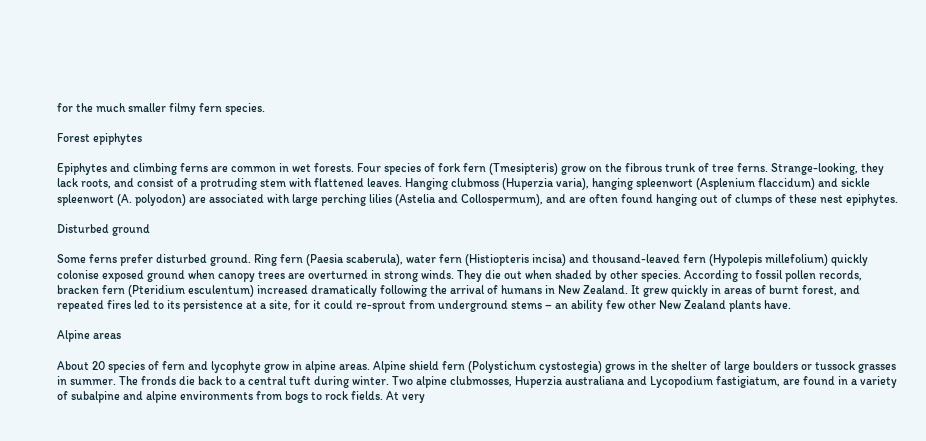for the much smaller filmy fern species.

Forest epiphytes

Epiphytes and climbing ferns are common in wet forests. Four species of fork fern (Tmesipteris) grow on the fibrous trunk of tree ferns. Strange-looking, they lack roots, and consist of a protruding stem with flattened leaves. Hanging clubmoss (Huperzia varia), hanging spleenwort (Asplenium flaccidum) and sickle spleenwort (A. polyodon) are associated with large perching lilies (Astelia and Collospermum), and are often found hanging out of clumps of these nest epiphytes.

Disturbed ground

Some ferns prefer disturbed ground. Ring fern (Paesia scaberula), water fern (Histiopteris incisa) and thousand-leaved fern (Hypolepis millefolium) quickly colonise exposed ground when canopy trees are overturned in strong winds. They die out when shaded by other species. According to fossil pollen records, bracken fern (Pteridium esculentum) increased dramatically following the arrival of humans in New Zealand. It grew quickly in areas of burnt forest, and repeated fires led to its persistence at a site, for it could re-sprout from underground stems – an ability few other New Zealand plants have.

Alpine areas

About 20 species of fern and lycophyte grow in alpine areas. Alpine shield fern (Polystichum cystostegia) grows in the shelter of large boulders or tussock grasses in summer. The fronds die back to a central tuft during winter. Two alpine clubmosses, Huperzia australiana and Lycopodium fastigiatum, are found in a variety of subalpine and alpine environments from bogs to rock fields. At very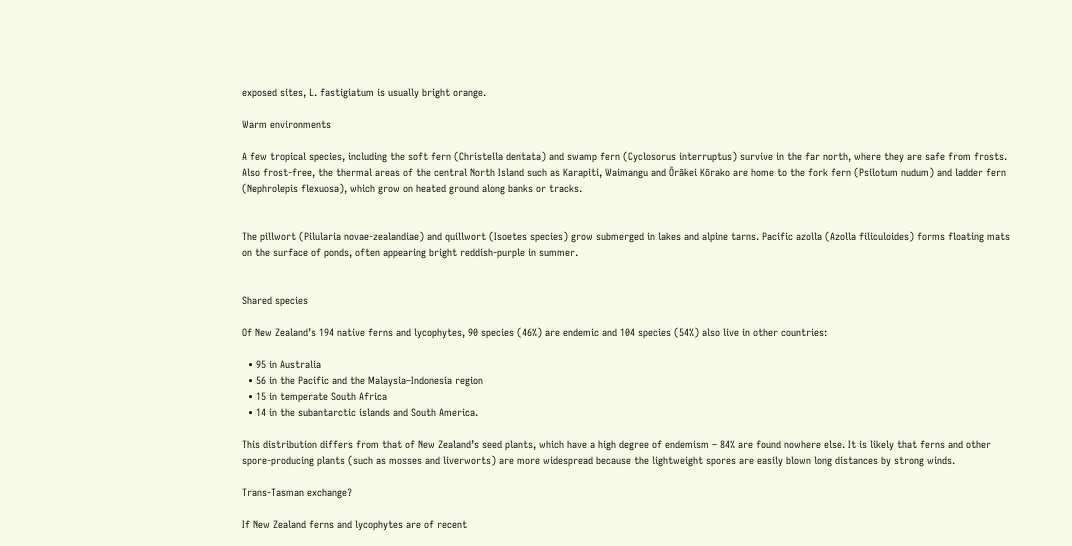exposed sites, L. fastigiatum is usually bright orange.

Warm environments

A few tropical species, including the soft fern (Christella dentata) and swamp fern (Cyclosorus interruptus) survive in the far north, where they are safe from frosts. Also frost-free, the thermal areas of the central North Island such as Karapiti, Waimangu and Ōrākei Kōrako are home to the fork fern (Psilotum nudum) and ladder fern (Nephrolepis flexuosa), which grow on heated ground along banks or tracks.


The pillwort (Pilularia novae-zealandiae) and quillwort (Isoetes species) grow submerged in lakes and alpine tarns. Pacific azolla (Azolla filiculoides) forms floating mats on the surface of ponds, often appearing bright reddish-purple in summer.


Shared species

Of New Zealand’s 194 native ferns and lycophytes, 90 species (46%) are endemic and 104 species (54%) also live in other countries:

  • 95 in Australia
  • 56 in the Pacific and the Malaysia–Indonesia region
  • 15 in temperate South Africa
  • 14 in the subantarctic islands and South America.

This distribution differs from that of New Zealand’s seed plants, which have a high degree of endemism – 84% are found nowhere else. It is likely that ferns and other spore-producing plants (such as mosses and liverworts) are more widespread because the lightweight spores are easily blown long distances by strong winds.

Trans-Tasman exchange?

If New Zealand ferns and lycophytes are of recent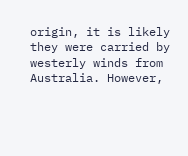origin, it is likely they were carried by westerly winds from Australia. However,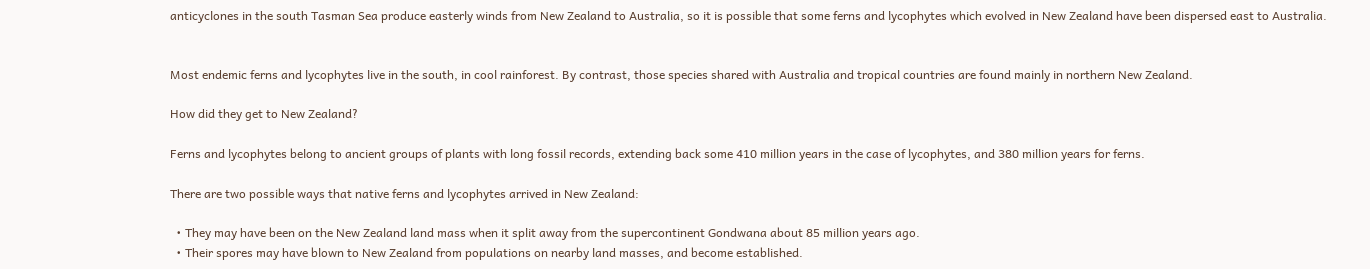anticyclones in the south Tasman Sea produce easterly winds from New Zealand to Australia, so it is possible that some ferns and lycophytes which evolved in New Zealand have been dispersed east to Australia.


Most endemic ferns and lycophytes live in the south, in cool rainforest. By contrast, those species shared with Australia and tropical countries are found mainly in northern New Zealand.

How did they get to New Zealand?

Ferns and lycophytes belong to ancient groups of plants with long fossil records, extending back some 410 million years in the case of lycophytes, and 380 million years for ferns.

There are two possible ways that native ferns and lycophytes arrived in New Zealand:

  • They may have been on the New Zealand land mass when it split away from the supercontinent Gondwana about 85 million years ago.
  • Their spores may have blown to New Zealand from populations on nearby land masses, and become established.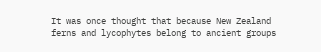It was once thought that because New Zealand ferns and lycophytes belong to ancient groups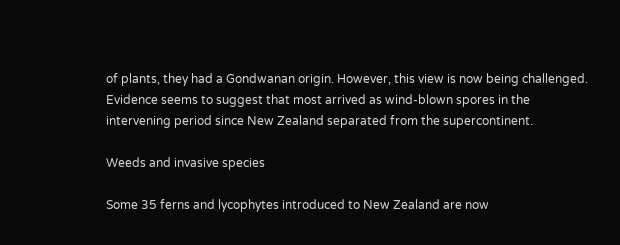of plants, they had a Gondwanan origin. However, this view is now being challenged. Evidence seems to suggest that most arrived as wind-blown spores in the intervening period since New Zealand separated from the supercontinent.

Weeds and invasive species

Some 35 ferns and lycophytes introduced to New Zealand are now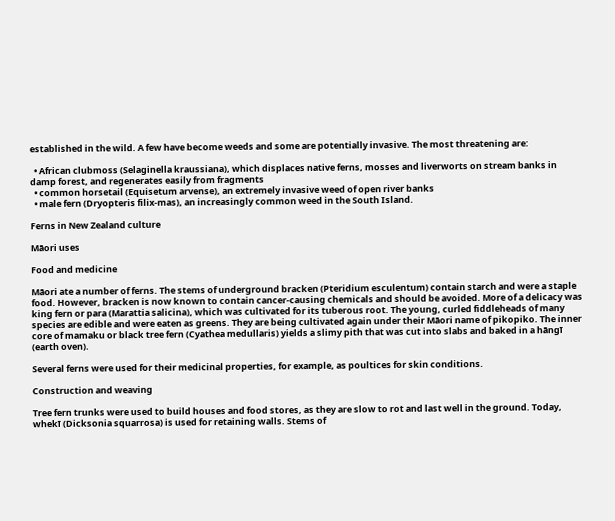established in the wild. A few have become weeds and some are potentially invasive. The most threatening are:

  • African clubmoss (Selaginella kraussiana), which displaces native ferns, mosses and liverworts on stream banks in damp forest, and regenerates easily from fragments
  • common horsetail (Equisetum arvense), an extremely invasive weed of open river banks
  • male fern (Dryopteris filix-mas), an increasingly common weed in the South Island.

Ferns in New Zealand culture

Māori uses

Food and medicine

Māori ate a number of ferns. The stems of underground bracken (Pteridium esculentum) contain starch and were a staple food. However, bracken is now known to contain cancer-causing chemicals and should be avoided. More of a delicacy was king fern or para (Marattia salicina), which was cultivated for its tuberous root. The young, curled fiddleheads of many species are edible and were eaten as greens. They are being cultivated again under their Māori name of pikopiko. The inner core of mamaku or black tree fern (Cyathea medullaris) yields a slimy pith that was cut into slabs and baked in a hāngī (earth oven).

Several ferns were used for their medicinal properties, for example, as poultices for skin conditions.

Construction and weaving

Tree fern trunks were used to build houses and food stores, as they are slow to rot and last well in the ground. Today, whekī (Dicksonia squarrosa) is used for retaining walls. Stems of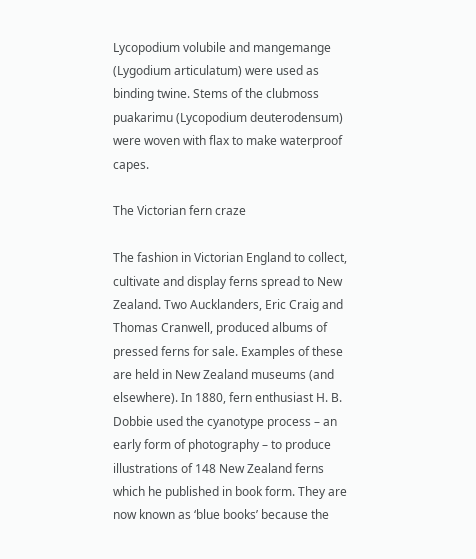Lycopodium volubile and mangemange (Lygodium articulatum) were used as binding twine. Stems of the clubmoss puakarimu (Lycopodium deuterodensum) were woven with flax to make waterproof capes.

The Victorian fern craze

The fashion in Victorian England to collect, cultivate and display ferns spread to New Zealand. Two Aucklanders, Eric Craig and Thomas Cranwell, produced albums of pressed ferns for sale. Examples of these are held in New Zealand museums (and elsewhere). In 1880, fern enthusiast H. B. Dobbie used the cyanotype process – an early form of photography – to produce illustrations of 148 New Zealand ferns which he published in book form. They are now known as ‘blue books’ because the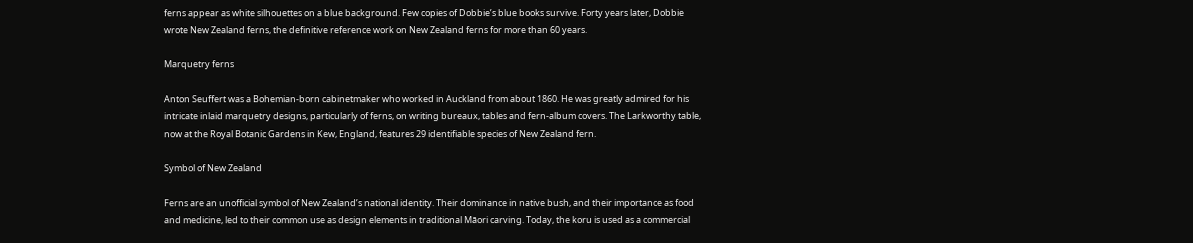ferns appear as white silhouettes on a blue background. Few copies of Dobbie’s blue books survive. Forty years later, Dobbie wrote New Zealand ferns, the definitive reference work on New Zealand ferns for more than 60 years.

Marquetry ferns

Anton Seuffert was a Bohemian-born cabinetmaker who worked in Auckland from about 1860. He was greatly admired for his intricate inlaid marquetry designs, particularly of ferns, on writing bureaux, tables and fern-album covers. The Larkworthy table, now at the Royal Botanic Gardens in Kew, England, features 29 identifiable species of New Zealand fern.

Symbol of New Zealand

Ferns are an unofficial symbol of New Zealand’s national identity. Their dominance in native bush, and their importance as food and medicine, led to their common use as design elements in traditional Māori carving. Today, the koru is used as a commercial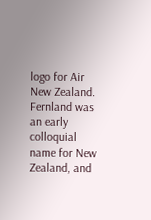logo for Air New Zealand. Fernland was an early colloquial name for New Zealand, and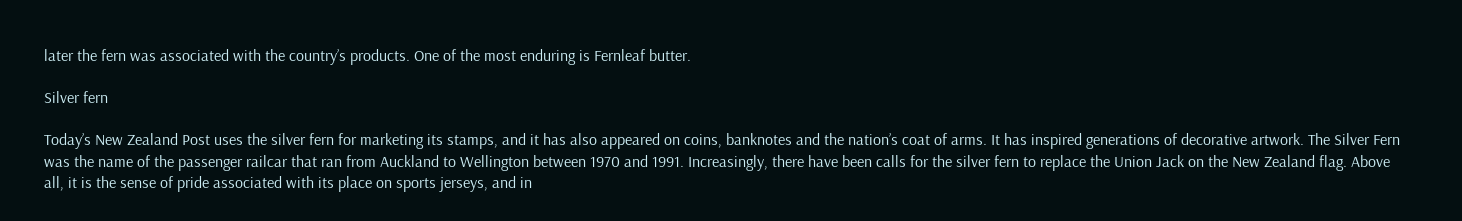later the fern was associated with the country’s products. One of the most enduring is Fernleaf butter.

Silver fern

Today’s New Zealand Post uses the silver fern for marketing its stamps, and it has also appeared on coins, banknotes and the nation’s coat of arms. It has inspired generations of decorative artwork. The Silver Fern was the name of the passenger railcar that ran from Auckland to Wellington between 1970 and 1991. Increasingly, there have been calls for the silver fern to replace the Union Jack on the New Zealand flag. Above all, it is the sense of pride associated with its place on sports jerseys, and in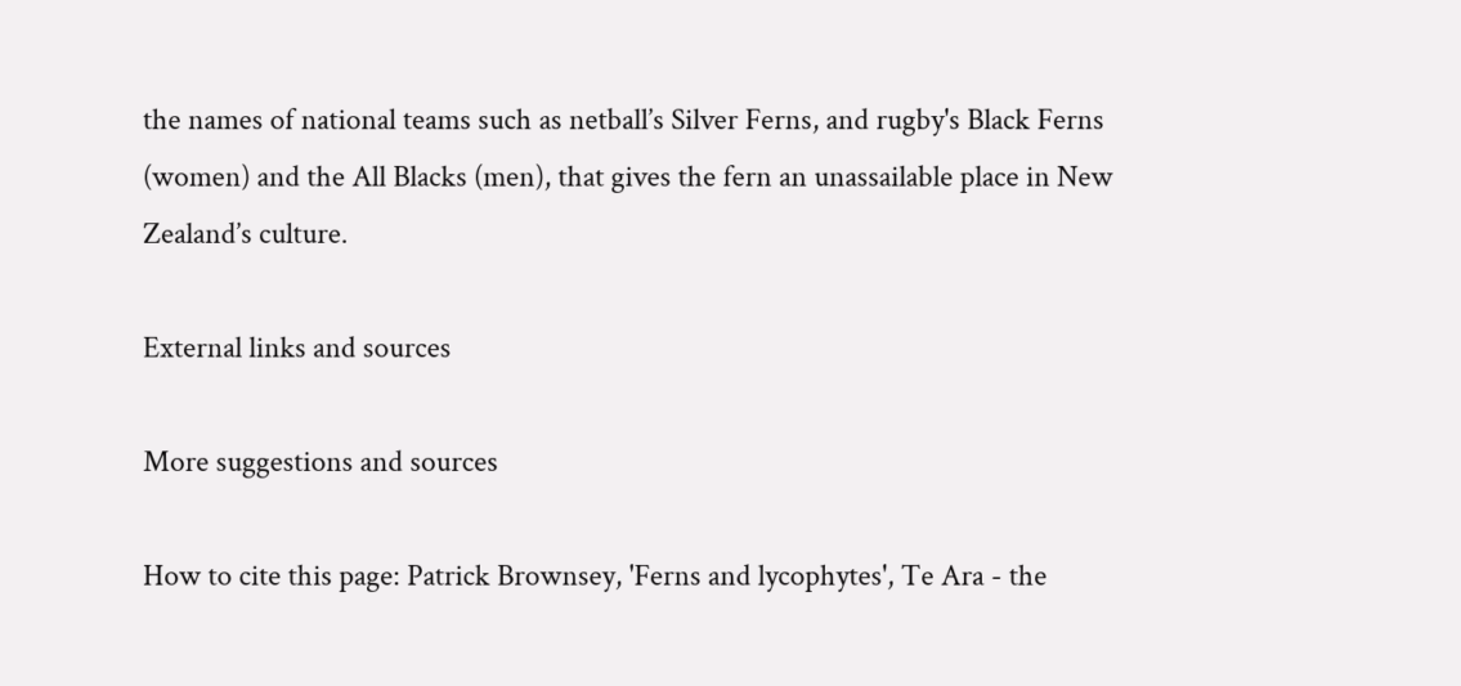the names of national teams such as netball’s Silver Ferns, and rugby's Black Ferns (women) and the All Blacks (men), that gives the fern an unassailable place in New Zealand’s culture.

External links and sources

More suggestions and sources

How to cite this page: Patrick Brownsey, 'Ferns and lycophytes', Te Ara - the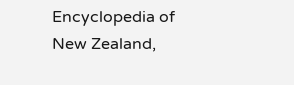Encyclopedia of New Zealand,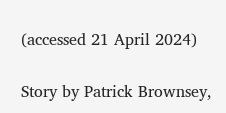(accessed 21 April 2024)

Story by Patrick Brownsey,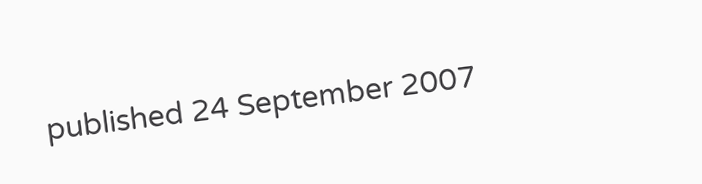published 24 September 2007